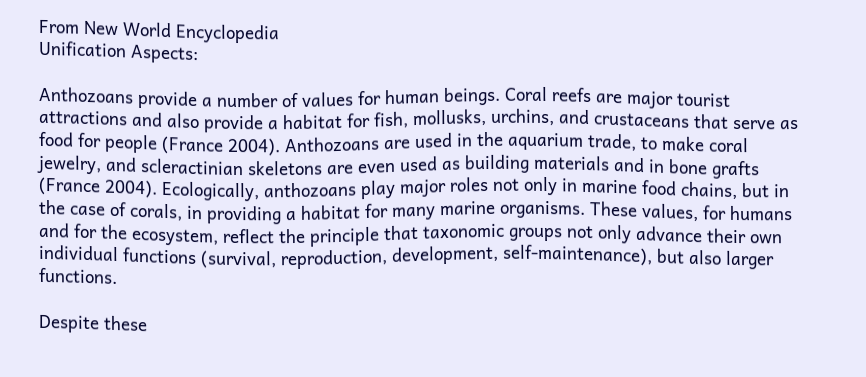From New World Encyclopedia
Unification Aspects:

Anthozoans provide a number of values for human beings. Coral reefs are major tourist attractions and also provide a habitat for fish, mollusks, urchins, and crustaceans that serve as food for people (France 2004). Anthozoans are used in the aquarium trade, to make coral jewelry, and scleractinian skeletons are even used as building materials and in bone grafts (France 2004). Ecologically, anthozoans play major roles not only in marine food chains, but in the case of corals, in providing a habitat for many marine organisms. These values, for humans and for the ecosystem, reflect the principle that taxonomic groups not only advance their own individual functions (survival, reproduction, development, self-maintenance), but also larger functions.

Despite these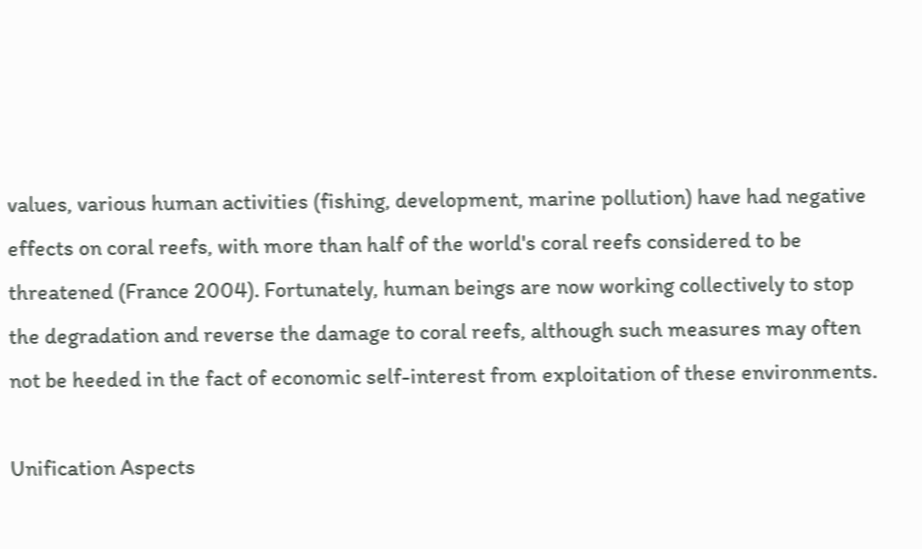values, various human activities (fishing, development, marine pollution) have had negative effects on coral reefs, with more than half of the world's coral reefs considered to be threatened (France 2004). Fortunately, human beings are now working collectively to stop the degradation and reverse the damage to coral reefs, although such measures may often not be heeded in the fact of economic self-interest from exploitation of these environments.

Unification Aspects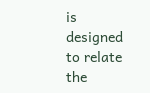is designed to relate the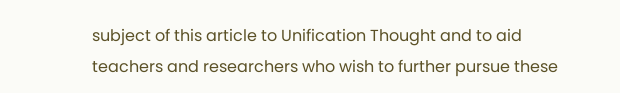subject of this article to Unification Thought and to aid
teachers and researchers who wish to further pursue these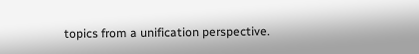topics from a unification perspective.